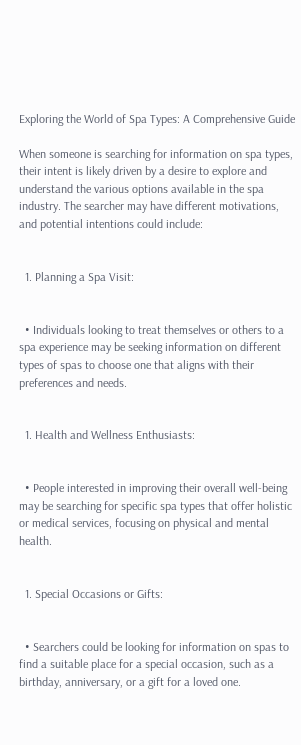Exploring the World of Spa Types: A Comprehensive Guide

When someone is searching for information on spa types, their intent is likely driven by a desire to explore and understand the various options available in the spa industry. The searcher may have different motivations, and potential intentions could include:


  1. Planning a Spa Visit:


  • Individuals looking to treat themselves or others to a spa experience may be seeking information on different types of spas to choose one that aligns with their preferences and needs.


  1. Health and Wellness Enthusiasts:


  • People interested in improving their overall well-being may be searching for specific spa types that offer holistic or medical services, focusing on physical and mental health.


  1. Special Occasions or Gifts:


  • Searchers could be looking for information on spas to find a suitable place for a special occasion, such as a birthday, anniversary, or a gift for a loved one.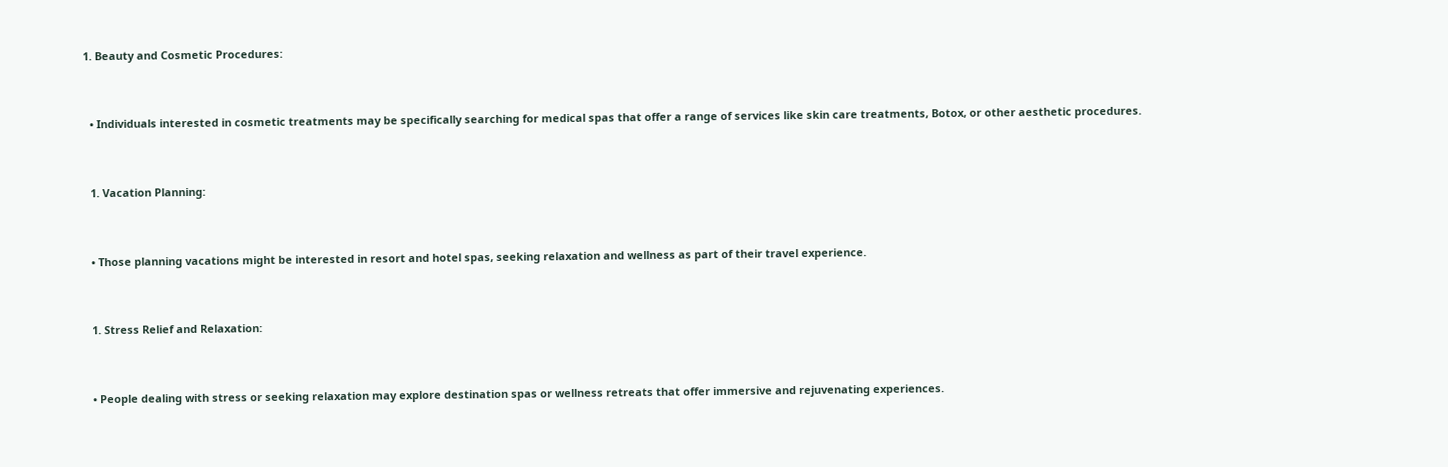1. Beauty and Cosmetic Procedures:


  • Individuals interested in cosmetic treatments may be specifically searching for medical spas that offer a range of services like skin care treatments, Botox, or other aesthetic procedures.


  1. Vacation Planning:


  • Those planning vacations might be interested in resort and hotel spas, seeking relaxation and wellness as part of their travel experience.


  1. Stress Relief and Relaxation:


  • People dealing with stress or seeking relaxation may explore destination spas or wellness retreats that offer immersive and rejuvenating experiences.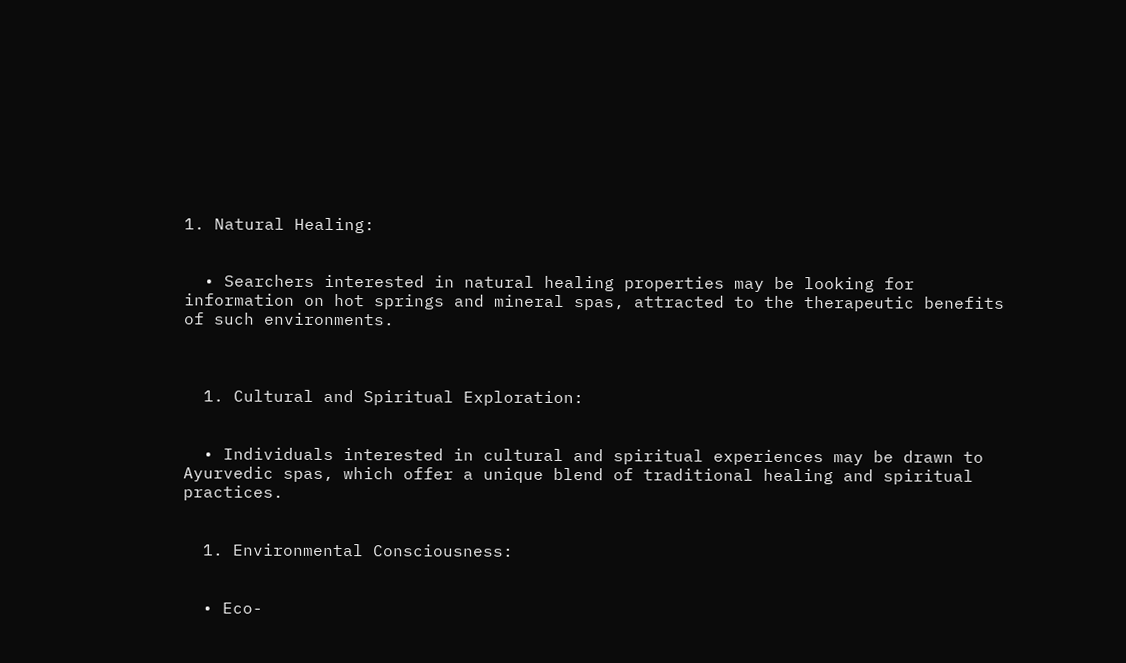1. Natural Healing:


  • Searchers interested in natural healing properties may be looking for information on hot springs and mineral spas, attracted to the therapeutic benefits of such environments.



  1. Cultural and Spiritual Exploration:


  • Individuals interested in cultural and spiritual experiences may be drawn to Ayurvedic spas, which offer a unique blend of traditional healing and spiritual practices.


  1. Environmental Consciousness:


  • Eco-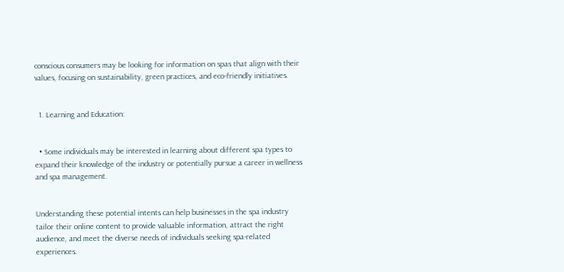conscious consumers may be looking for information on spas that align with their values, focusing on sustainability, green practices, and eco-friendly initiatives.


  1. Learning and Education:


  • Some individuals may be interested in learning about different spa types to expand their knowledge of the industry or potentially pursue a career in wellness and spa management.


Understanding these potential intents can help businesses in the spa industry tailor their online content to provide valuable information, attract the right audience, and meet the diverse needs of individuals seeking spa-related experiences.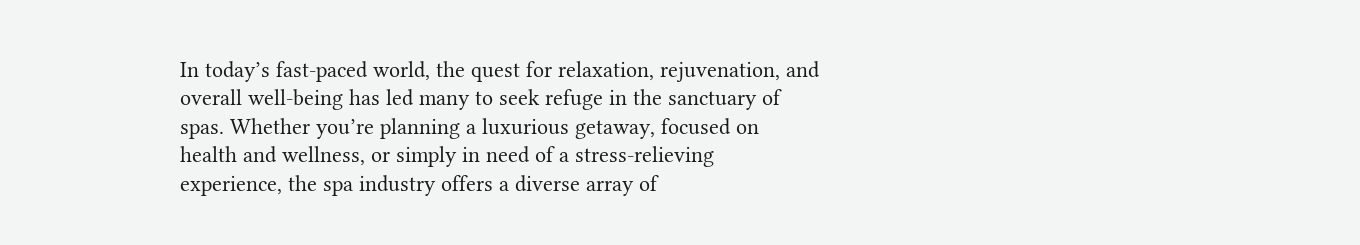In today’s fast-paced world, the quest for relaxation, rejuvenation, and overall well-being has led many to seek refuge in the sanctuary of spas. Whether you’re planning a luxurious getaway, focused on health and wellness, or simply in need of a stress-relieving experience, the spa industry offers a diverse array of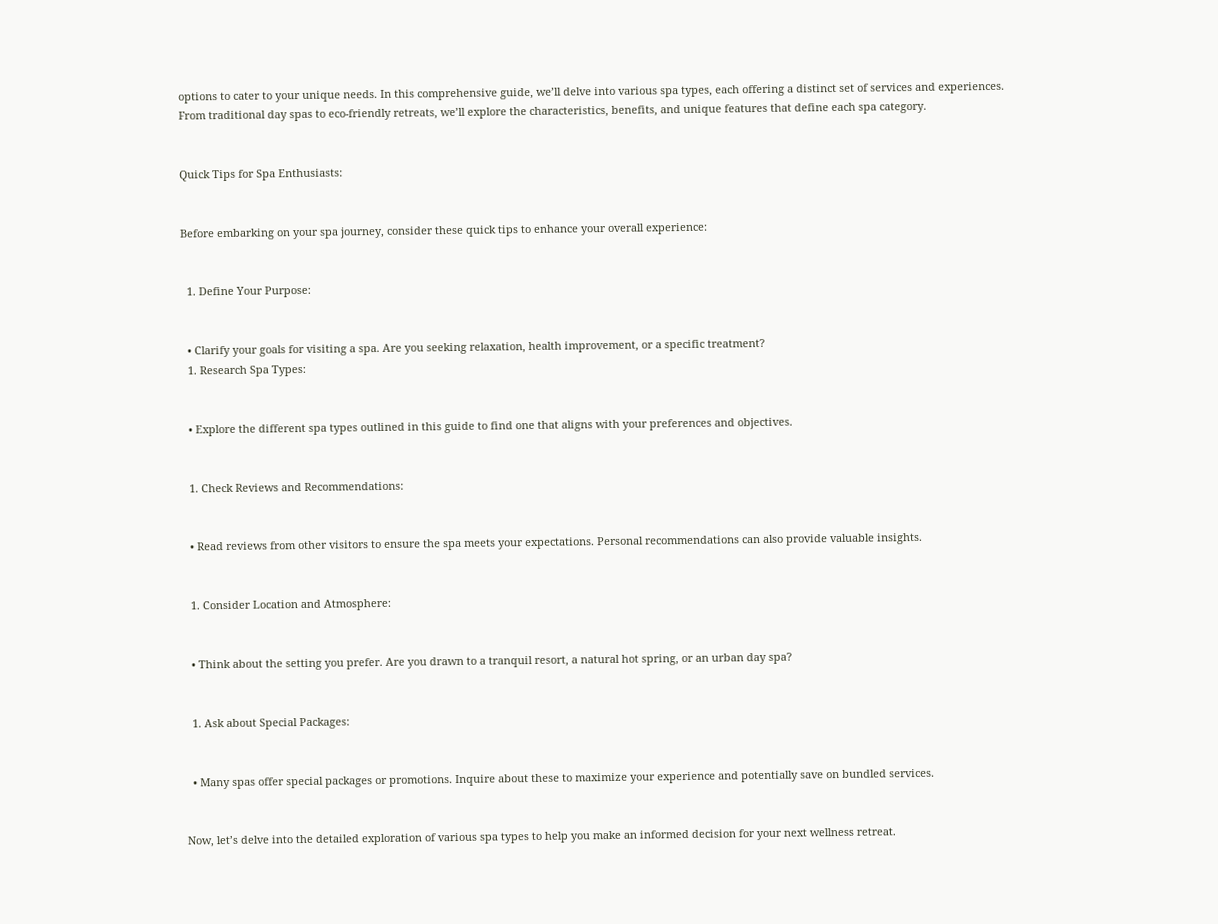options to cater to your unique needs. In this comprehensive guide, we’ll delve into various spa types, each offering a distinct set of services and experiences. From traditional day spas to eco-friendly retreats, we’ll explore the characteristics, benefits, and unique features that define each spa category.


Quick Tips for Spa Enthusiasts:


Before embarking on your spa journey, consider these quick tips to enhance your overall experience:


  1. Define Your Purpose:


  • Clarify your goals for visiting a spa. Are you seeking relaxation, health improvement, or a specific treatment?
  1. Research Spa Types:


  • Explore the different spa types outlined in this guide to find one that aligns with your preferences and objectives.


  1. Check Reviews and Recommendations:


  • Read reviews from other visitors to ensure the spa meets your expectations. Personal recommendations can also provide valuable insights.


  1. Consider Location and Atmosphere:


  • Think about the setting you prefer. Are you drawn to a tranquil resort, a natural hot spring, or an urban day spa?


  1. Ask about Special Packages:


  • Many spas offer special packages or promotions. Inquire about these to maximize your experience and potentially save on bundled services.


Now, let’s delve into the detailed exploration of various spa types to help you make an informed decision for your next wellness retreat.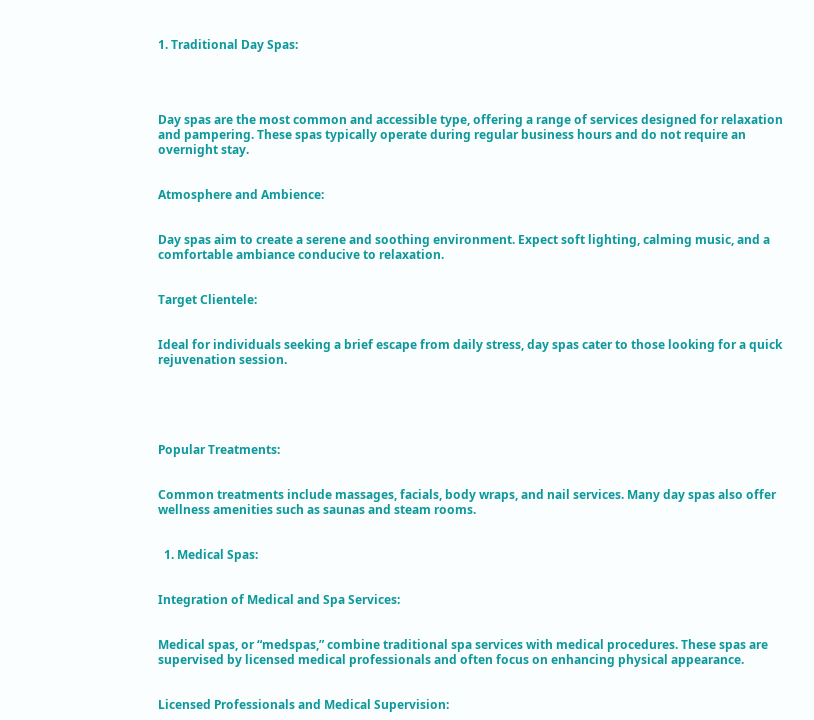1. Traditional Day Spas:




Day spas are the most common and accessible type, offering a range of services designed for relaxation and pampering. These spas typically operate during regular business hours and do not require an overnight stay.


Atmosphere and Ambience:


Day spas aim to create a serene and soothing environment. Expect soft lighting, calming music, and a comfortable ambiance conducive to relaxation.


Target Clientele:


Ideal for individuals seeking a brief escape from daily stress, day spas cater to those looking for a quick rejuvenation session.





Popular Treatments:


Common treatments include massages, facials, body wraps, and nail services. Many day spas also offer wellness amenities such as saunas and steam rooms.


  1. Medical Spas:


Integration of Medical and Spa Services:


Medical spas, or “medspas,” combine traditional spa services with medical procedures. These spas are supervised by licensed medical professionals and often focus on enhancing physical appearance.


Licensed Professionals and Medical Supervision: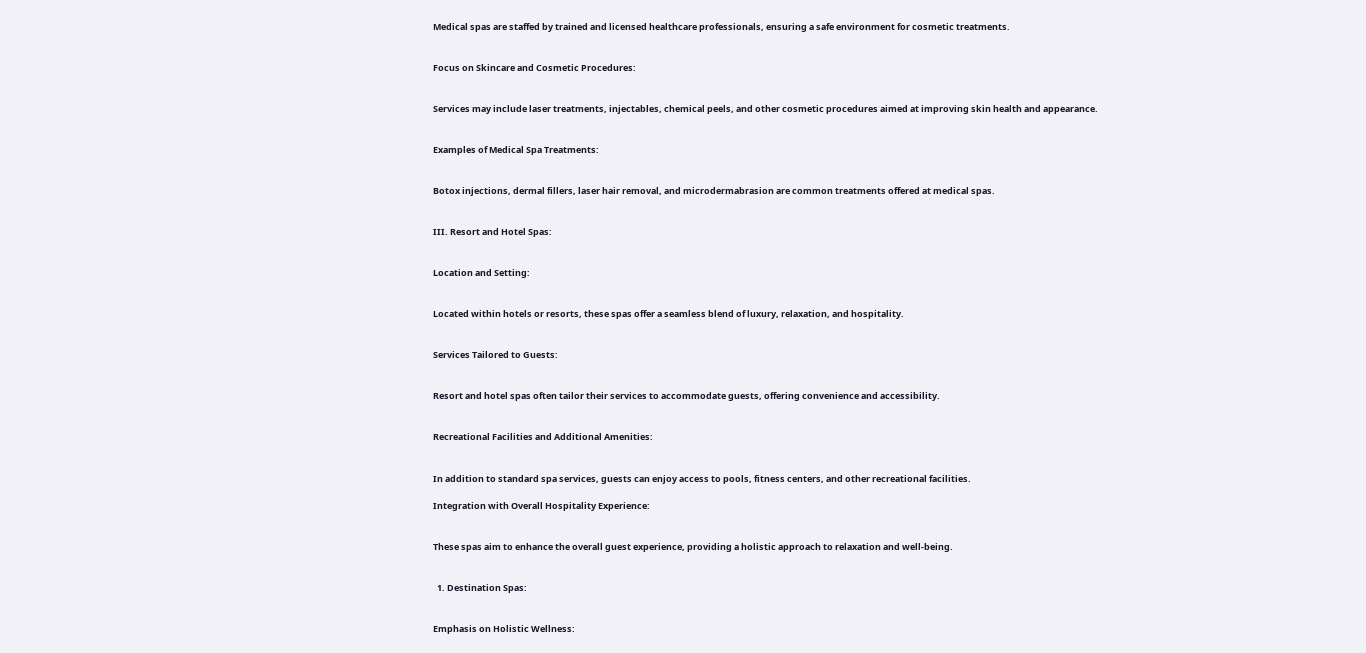Medical spas are staffed by trained and licensed healthcare professionals, ensuring a safe environment for cosmetic treatments.


Focus on Skincare and Cosmetic Procedures:


Services may include laser treatments, injectables, chemical peels, and other cosmetic procedures aimed at improving skin health and appearance.


Examples of Medical Spa Treatments:


Botox injections, dermal fillers, laser hair removal, and microdermabrasion are common treatments offered at medical spas.


III. Resort and Hotel Spas:


Location and Setting:


Located within hotels or resorts, these spas offer a seamless blend of luxury, relaxation, and hospitality.


Services Tailored to Guests:


Resort and hotel spas often tailor their services to accommodate guests, offering convenience and accessibility.


Recreational Facilities and Additional Amenities:


In addition to standard spa services, guests can enjoy access to pools, fitness centers, and other recreational facilities.

Integration with Overall Hospitality Experience:


These spas aim to enhance the overall guest experience, providing a holistic approach to relaxation and well-being.


  1. Destination Spas:


Emphasis on Holistic Wellness: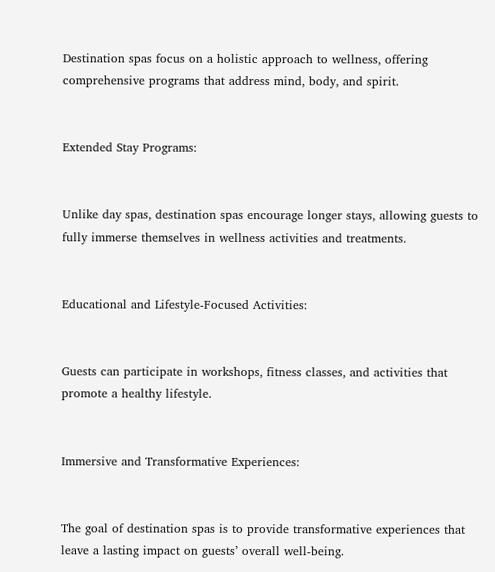Destination spas focus on a holistic approach to wellness, offering comprehensive programs that address mind, body, and spirit.


Extended Stay Programs:


Unlike day spas, destination spas encourage longer stays, allowing guests to fully immerse themselves in wellness activities and treatments.


Educational and Lifestyle-Focused Activities:


Guests can participate in workshops, fitness classes, and activities that promote a healthy lifestyle.


Immersive and Transformative Experiences:


The goal of destination spas is to provide transformative experiences that leave a lasting impact on guests’ overall well-being.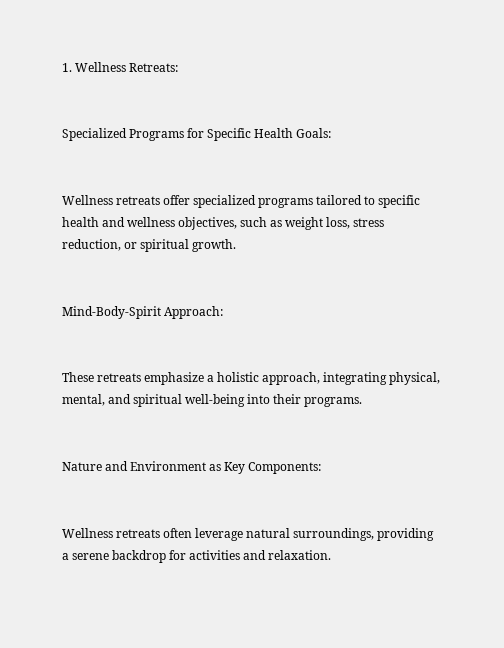1. Wellness Retreats:


Specialized Programs for Specific Health Goals:


Wellness retreats offer specialized programs tailored to specific health and wellness objectives, such as weight loss, stress reduction, or spiritual growth.


Mind-Body-Spirit Approach:


These retreats emphasize a holistic approach, integrating physical, mental, and spiritual well-being into their programs.


Nature and Environment as Key Components:


Wellness retreats often leverage natural surroundings, providing a serene backdrop for activities and relaxation.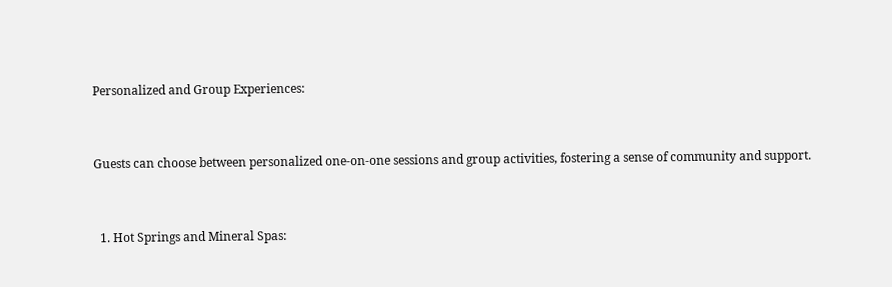Personalized and Group Experiences:


Guests can choose between personalized one-on-one sessions and group activities, fostering a sense of community and support.


  1. Hot Springs and Mineral Spas: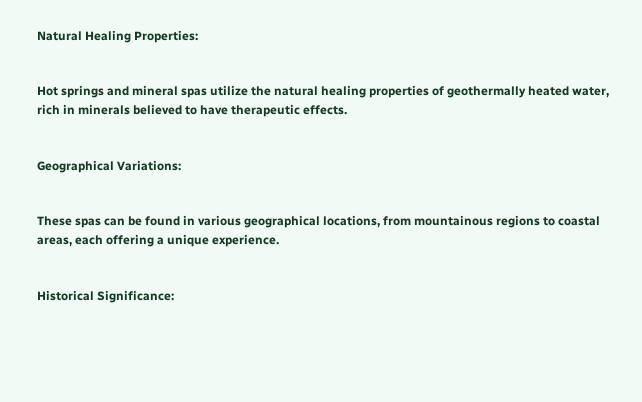Natural Healing Properties:


Hot springs and mineral spas utilize the natural healing properties of geothermally heated water, rich in minerals believed to have therapeutic effects.


Geographical Variations:


These spas can be found in various geographical locations, from mountainous regions to coastal areas, each offering a unique experience.


Historical Significance: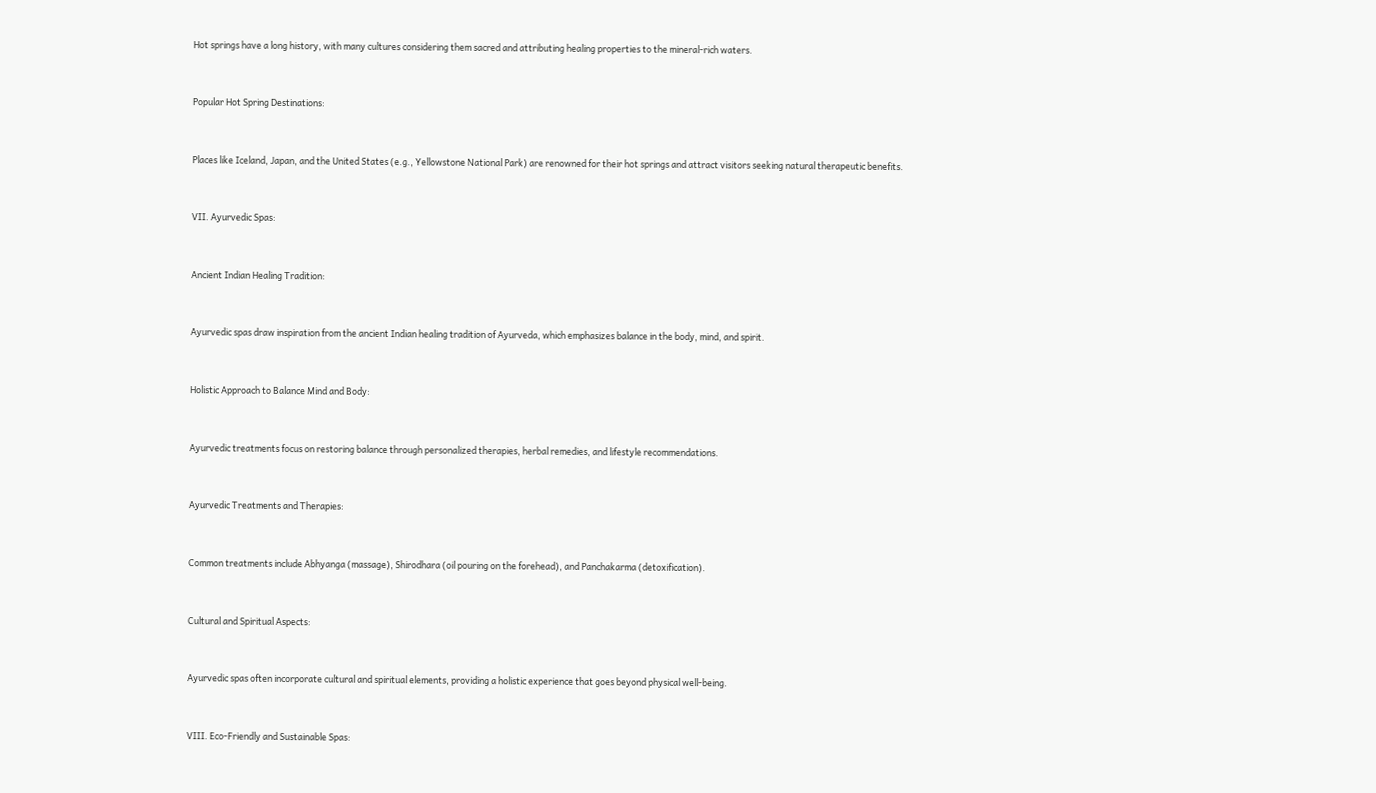Hot springs have a long history, with many cultures considering them sacred and attributing healing properties to the mineral-rich waters.


Popular Hot Spring Destinations:


Places like Iceland, Japan, and the United States (e.g., Yellowstone National Park) are renowned for their hot springs and attract visitors seeking natural therapeutic benefits.


VII. Ayurvedic Spas:


Ancient Indian Healing Tradition:


Ayurvedic spas draw inspiration from the ancient Indian healing tradition of Ayurveda, which emphasizes balance in the body, mind, and spirit.


Holistic Approach to Balance Mind and Body:


Ayurvedic treatments focus on restoring balance through personalized therapies, herbal remedies, and lifestyle recommendations.


Ayurvedic Treatments and Therapies:


Common treatments include Abhyanga (massage), Shirodhara (oil pouring on the forehead), and Panchakarma (detoxification).


Cultural and Spiritual Aspects:


Ayurvedic spas often incorporate cultural and spiritual elements, providing a holistic experience that goes beyond physical well-being.


VIII. Eco-Friendly and Sustainable Spas: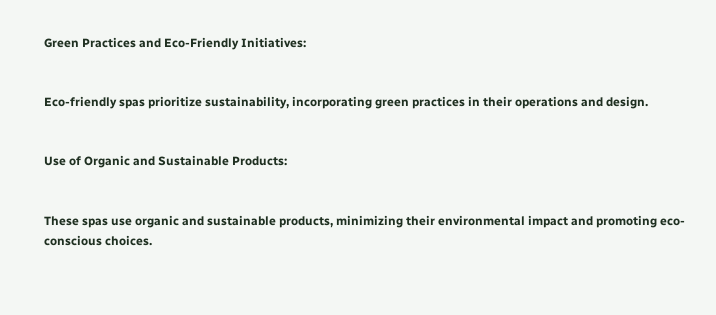Green Practices and Eco-Friendly Initiatives:


Eco-friendly spas prioritize sustainability, incorporating green practices in their operations and design.


Use of Organic and Sustainable Products:


These spas use organic and sustainable products, minimizing their environmental impact and promoting eco-conscious choices.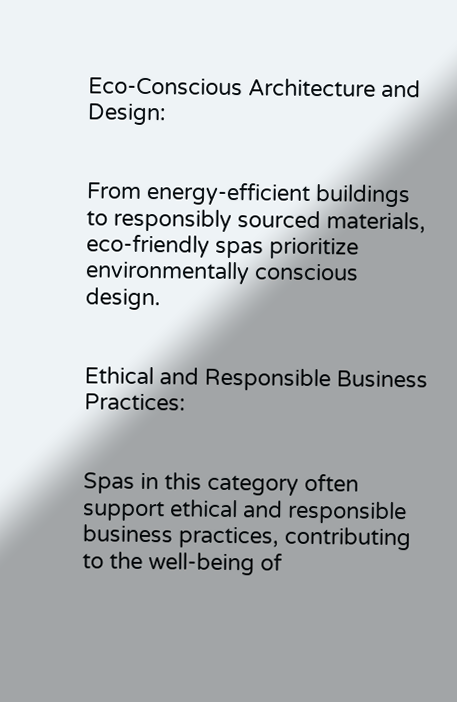Eco-Conscious Architecture and Design:


From energy-efficient buildings to responsibly sourced materials, eco-friendly spas prioritize environmentally conscious design.


Ethical and Responsible Business Practices:


Spas in this category often support ethical and responsible business practices, contributing to the well-being of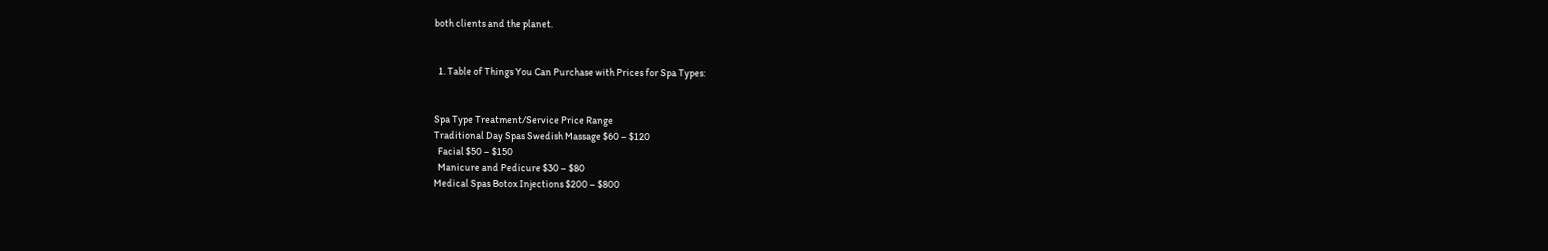both clients and the planet.


  1. Table of Things You Can Purchase with Prices for Spa Types:


Spa Type Treatment/Service Price Range
Traditional Day Spas Swedish Massage $60 – $120
  Facial $50 – $150
  Manicure and Pedicure $30 – $80
Medical Spas Botox Injections $200 – $800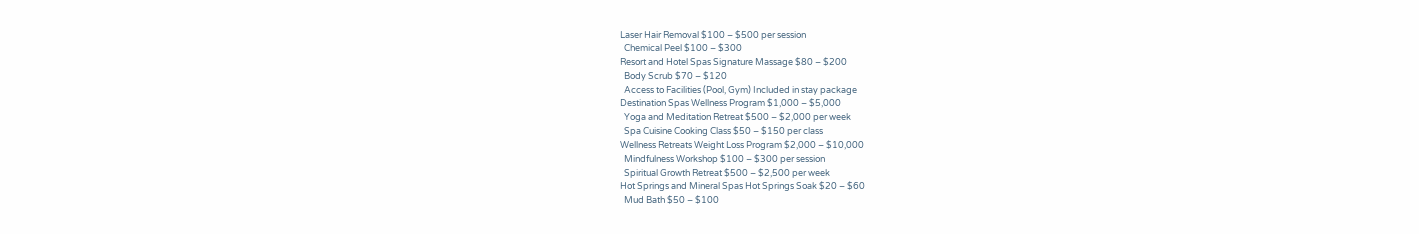Laser Hair Removal $100 – $500 per session
  Chemical Peel $100 – $300
Resort and Hotel Spas Signature Massage $80 – $200
  Body Scrub $70 – $120
  Access to Facilities (Pool, Gym) Included in stay package
Destination Spas Wellness Program $1,000 – $5,000
  Yoga and Meditation Retreat $500 – $2,000 per week
  Spa Cuisine Cooking Class $50 – $150 per class
Wellness Retreats Weight Loss Program $2,000 – $10,000
  Mindfulness Workshop $100 – $300 per session
  Spiritual Growth Retreat $500 – $2,500 per week
Hot Springs and Mineral Spas Hot Springs Soak $20 – $60
  Mud Bath $50 – $100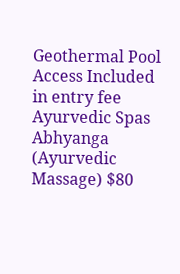Geothermal Pool Access Included in entry fee
Ayurvedic Spas Abhyanga (Ayurvedic Massage) $80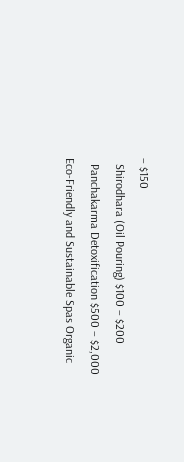– $150
  Shirodhara (Oil Pouring) $100 – $200
  Panchakarma Detoxification $500 – $2,000
Eco-Friendly and Sustainable Spas Organic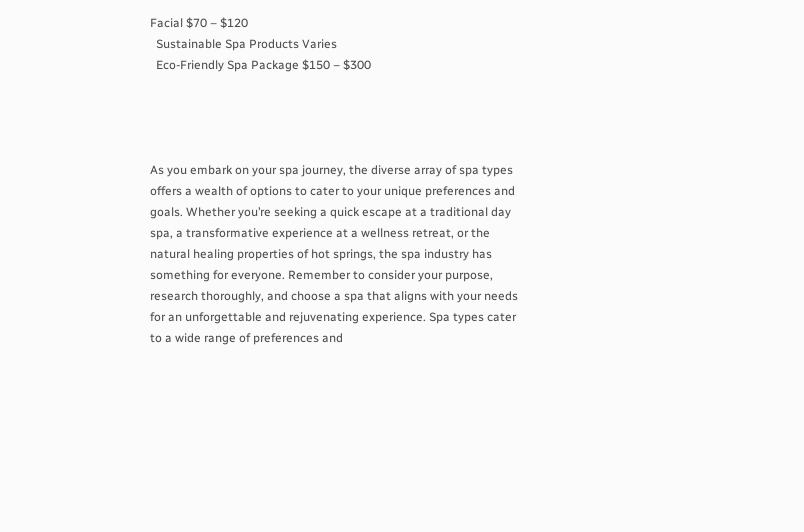Facial $70 – $120
  Sustainable Spa Products Varies
  Eco-Friendly Spa Package $150 – $300




As you embark on your spa journey, the diverse array of spa types offers a wealth of options to cater to your unique preferences and goals. Whether you’re seeking a quick escape at a traditional day spa, a transformative experience at a wellness retreat, or the natural healing properties of hot springs, the spa industry has something for everyone. Remember to consider your purpose, research thoroughly, and choose a spa that aligns with your needs for an unforgettable and rejuvenating experience. Spa types cater to a wide range of preferences and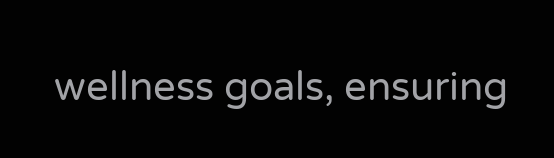wellness goals, ensuring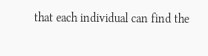that each individual can find the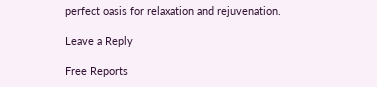perfect oasis for relaxation and rejuvenation.

Leave a Reply

Free Reports